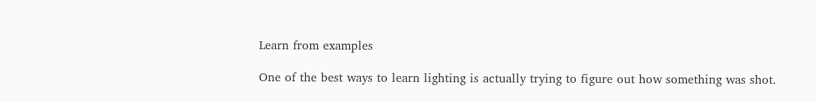Learn from examples

One of the best ways to learn lighting is actually trying to figure out how something was shot.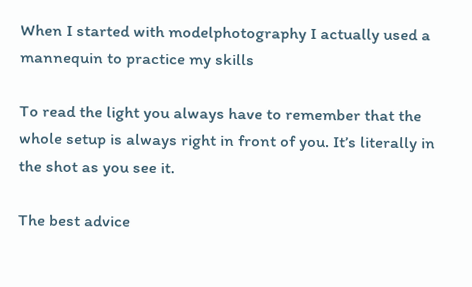When I started with modelphotography I actually used a mannequin to practice my skills

To read the light you always have to remember that the whole setup is always right in front of you. It’s literally in the shot as you see it.

The best advice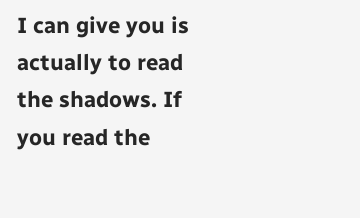I can give you is actually to read the shadows. If you read the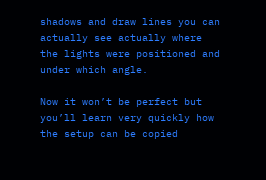shadows and draw lines you can actually see actually where the lights were positioned and under which angle.

Now it won’t be perfect but you’ll learn very quickly how the setup can be copied